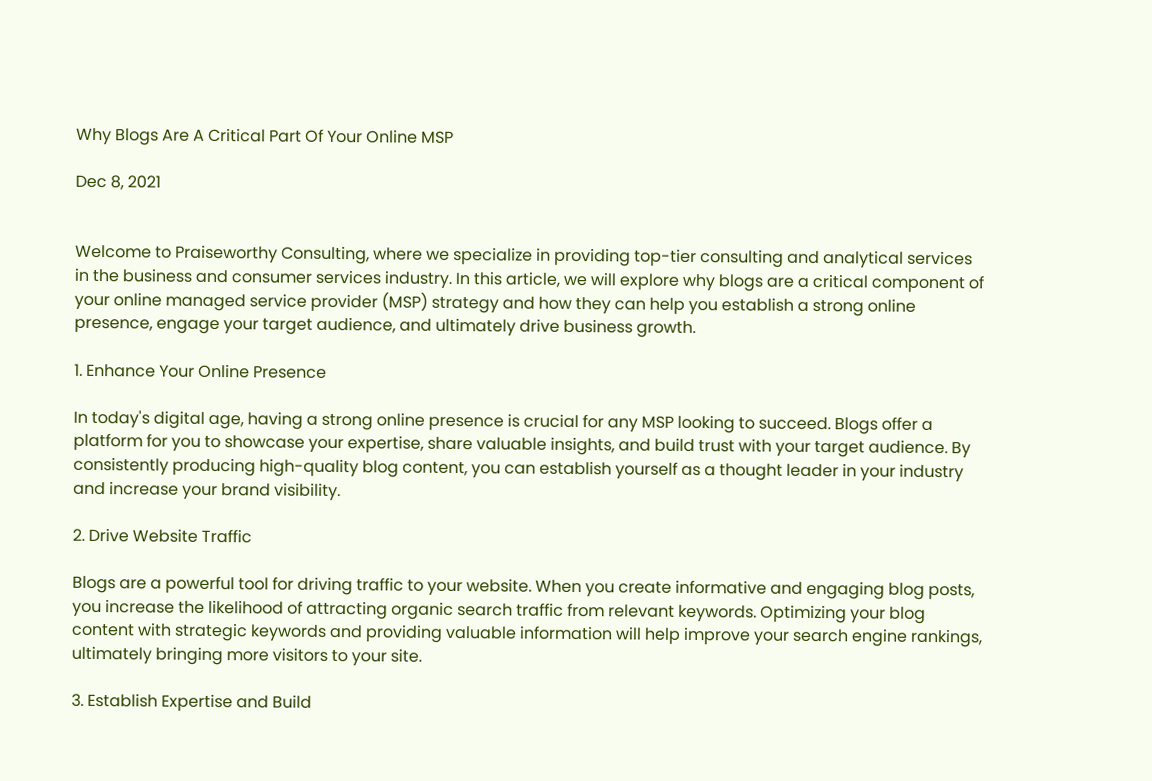Why Blogs Are A Critical Part Of Your Online MSP

Dec 8, 2021


Welcome to Praiseworthy Consulting, where we specialize in providing top-tier consulting and analytical services in the business and consumer services industry. In this article, we will explore why blogs are a critical component of your online managed service provider (MSP) strategy and how they can help you establish a strong online presence, engage your target audience, and ultimately drive business growth.

1. Enhance Your Online Presence

In today's digital age, having a strong online presence is crucial for any MSP looking to succeed. Blogs offer a platform for you to showcase your expertise, share valuable insights, and build trust with your target audience. By consistently producing high-quality blog content, you can establish yourself as a thought leader in your industry and increase your brand visibility.

2. Drive Website Traffic

Blogs are a powerful tool for driving traffic to your website. When you create informative and engaging blog posts, you increase the likelihood of attracting organic search traffic from relevant keywords. Optimizing your blog content with strategic keywords and providing valuable information will help improve your search engine rankings, ultimately bringing more visitors to your site.

3. Establish Expertise and Build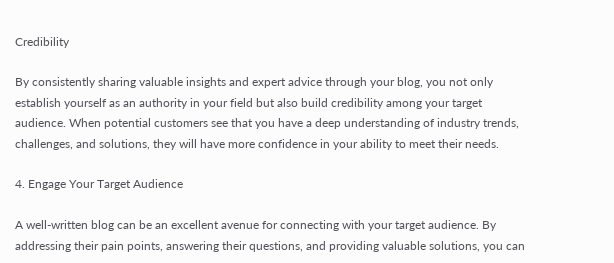Credibility

By consistently sharing valuable insights and expert advice through your blog, you not only establish yourself as an authority in your field but also build credibility among your target audience. When potential customers see that you have a deep understanding of industry trends, challenges, and solutions, they will have more confidence in your ability to meet their needs.

4. Engage Your Target Audience

A well-written blog can be an excellent avenue for connecting with your target audience. By addressing their pain points, answering their questions, and providing valuable solutions, you can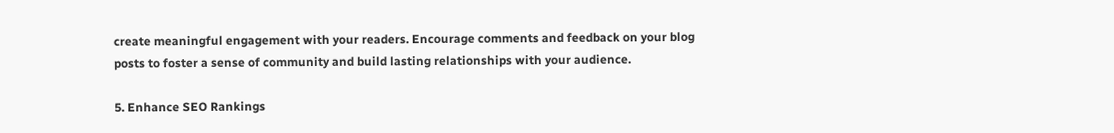create meaningful engagement with your readers. Encourage comments and feedback on your blog posts to foster a sense of community and build lasting relationships with your audience.

5. Enhance SEO Rankings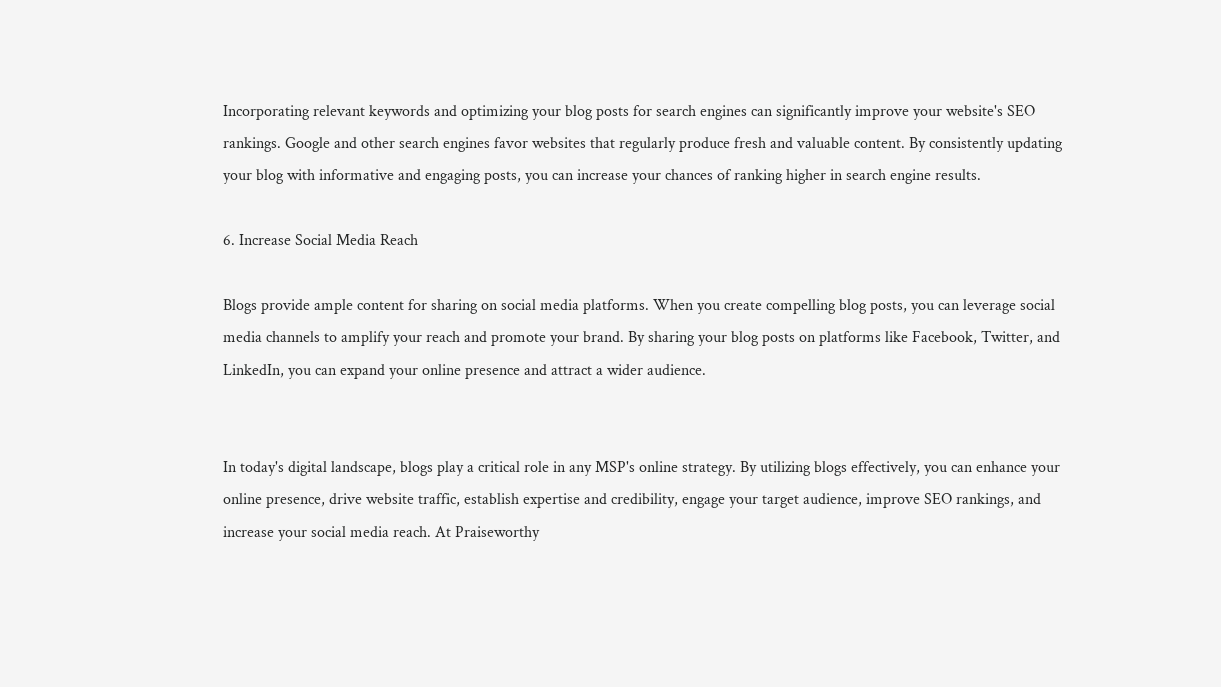Incorporating relevant keywords and optimizing your blog posts for search engines can significantly improve your website's SEO rankings. Google and other search engines favor websites that regularly produce fresh and valuable content. By consistently updating your blog with informative and engaging posts, you can increase your chances of ranking higher in search engine results.

6. Increase Social Media Reach

Blogs provide ample content for sharing on social media platforms. When you create compelling blog posts, you can leverage social media channels to amplify your reach and promote your brand. By sharing your blog posts on platforms like Facebook, Twitter, and LinkedIn, you can expand your online presence and attract a wider audience.


In today's digital landscape, blogs play a critical role in any MSP's online strategy. By utilizing blogs effectively, you can enhance your online presence, drive website traffic, establish expertise and credibility, engage your target audience, improve SEO rankings, and increase your social media reach. At Praiseworthy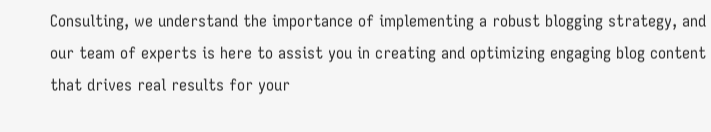Consulting, we understand the importance of implementing a robust blogging strategy, and our team of experts is here to assist you in creating and optimizing engaging blog content that drives real results for your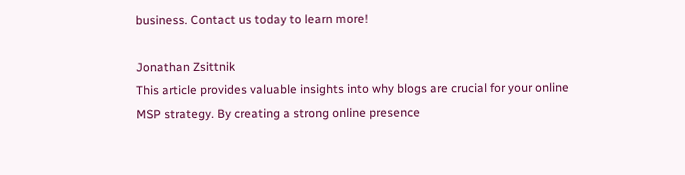business. Contact us today to learn more!

Jonathan Zsittnik
This article provides valuable insights into why blogs are crucial for your online MSP strategy. By creating a strong online presence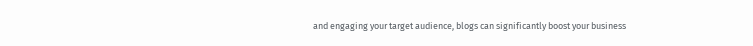and engaging your target audience, blogs can significantly boost your business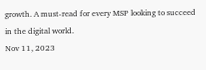growth. A must-read for every MSP looking to succeed in the digital world.
Nov 11, 2023